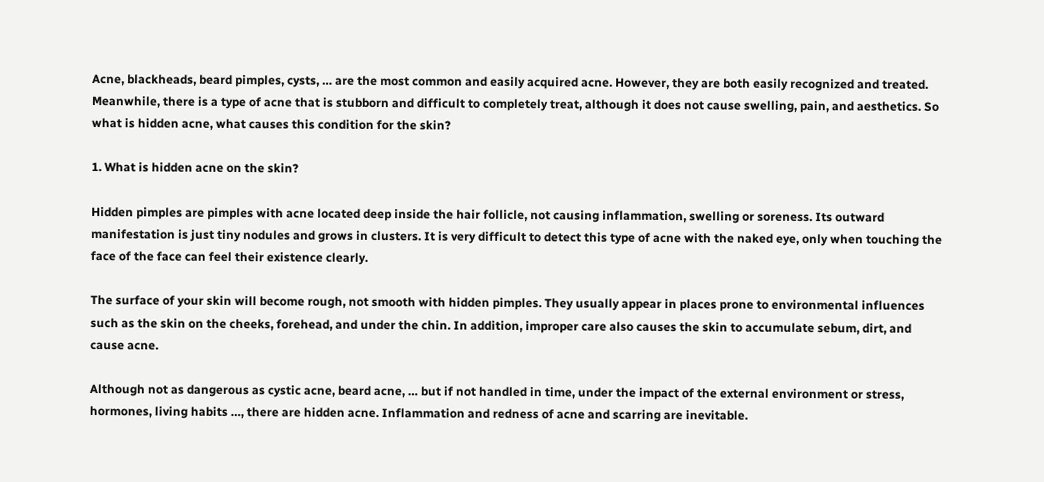Acne, blackheads, beard pimples, cysts, … are the most common and easily acquired acne. However, they are both easily recognized and treated. Meanwhile, there is a type of acne that is stubborn and difficult to completely treat, although it does not cause swelling, pain, and aesthetics. So what is hidden acne, what causes this condition for the skin?

1. What is hidden acne on the skin?

Hidden pimples are pimples with acne located deep inside the hair follicle, not causing inflammation, swelling or soreness. Its outward manifestation is just tiny nodules and grows in clusters. It is very difficult to detect this type of acne with the naked eye, only when touching the face of the face can feel their existence clearly.

The surface of your skin will become rough, not smooth with hidden pimples. They usually appear in places prone to environmental influences such as the skin on the cheeks, forehead, and under the chin. In addition, improper care also causes the skin to accumulate sebum, dirt, and cause acne.

Although not as dangerous as cystic acne, beard acne, … but if not handled in time, under the impact of the external environment or stress, hormones, living habits …, there are hidden acne. Inflammation and redness of acne and scarring are inevitable.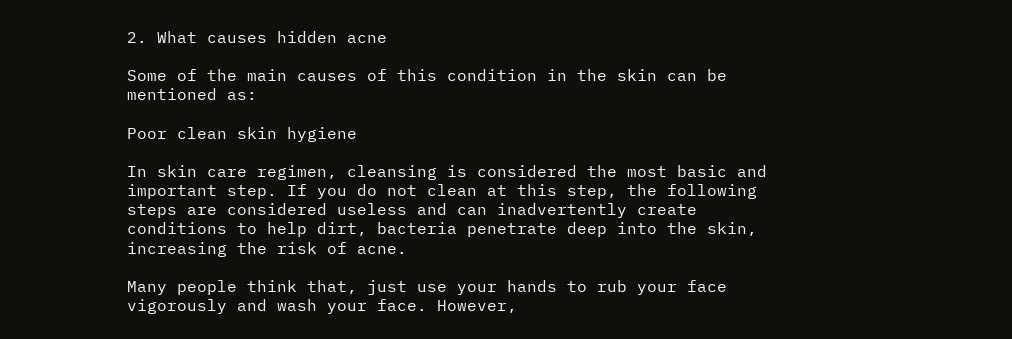2. What causes hidden acne

Some of the main causes of this condition in the skin can be mentioned as:

Poor clean skin hygiene

In skin care regimen, cleansing is considered the most basic and important step. If you do not clean at this step, the following steps are considered useless and can inadvertently create conditions to help dirt, bacteria penetrate deep into the skin, increasing the risk of acne.

Many people think that, just use your hands to rub your face vigorously and wash your face. However,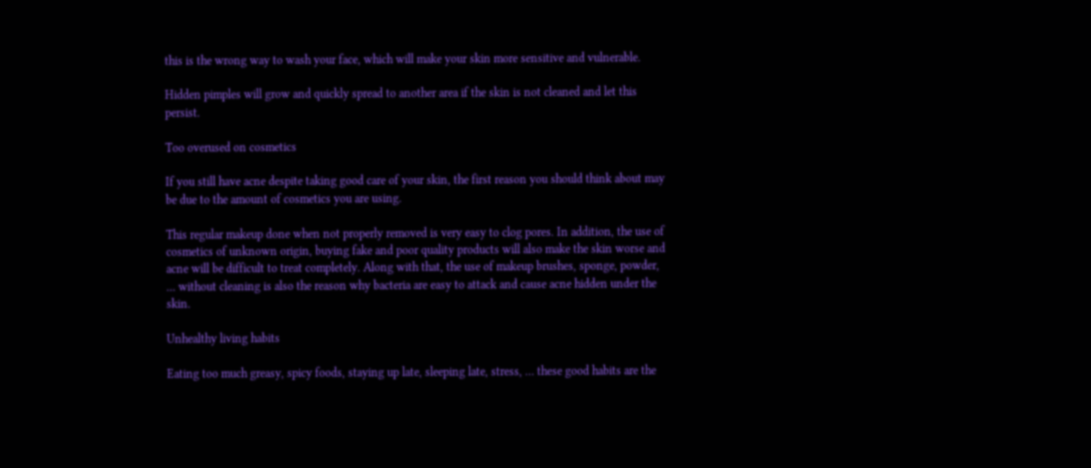this is the wrong way to wash your face, which will make your skin more sensitive and vulnerable.

Hidden pimples will grow and quickly spread to another area if the skin is not cleaned and let this persist.

Too overused on cosmetics

If you still have acne despite taking good care of your skin, the first reason you should think about may be due to the amount of cosmetics you are using.

This regular makeup done when not properly removed is very easy to clog pores. In addition, the use of cosmetics of unknown origin, buying fake and poor quality products will also make the skin worse and acne will be difficult to treat completely. Along with that, the use of makeup brushes, sponge, powder, … without cleaning is also the reason why bacteria are easy to attack and cause acne hidden under the skin.

Unhealthy living habits

Eating too much greasy, spicy foods, staying up late, sleeping late, stress, … these good habits are the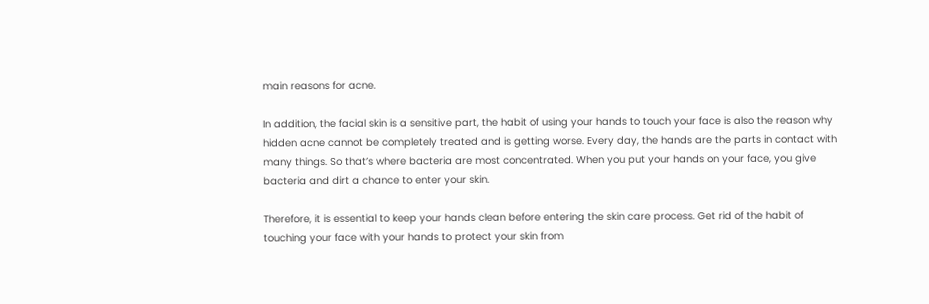main reasons for acne.

In addition, the facial skin is a sensitive part, the habit of using your hands to touch your face is also the reason why hidden acne cannot be completely treated and is getting worse. Every day, the hands are the parts in contact with many things. So that’s where bacteria are most concentrated. When you put your hands on your face, you give bacteria and dirt a chance to enter your skin.

Therefore, it is essential to keep your hands clean before entering the skin care process. Get rid of the habit of touching your face with your hands to protect your skin from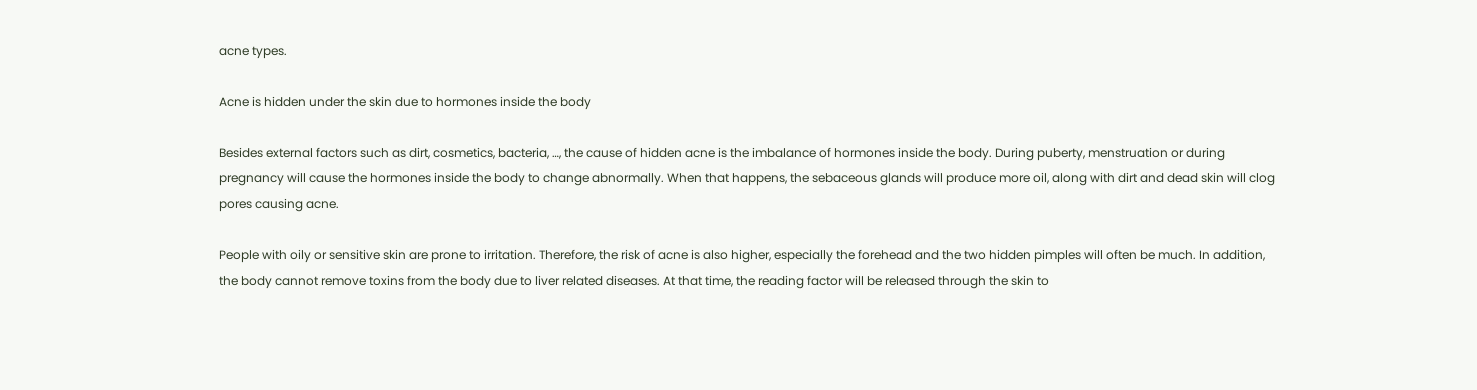acne types.

Acne is hidden under the skin due to hormones inside the body

Besides external factors such as dirt, cosmetics, bacteria, …, the cause of hidden acne is the imbalance of hormones inside the body. During puberty, menstruation or during pregnancy will cause the hormones inside the body to change abnormally. When that happens, the sebaceous glands will produce more oil, along with dirt and dead skin will clog pores causing acne.

People with oily or sensitive skin are prone to irritation. Therefore, the risk of acne is also higher, especially the forehead and the two hidden pimples will often be much. In addition, the body cannot remove toxins from the body due to liver related diseases. At that time, the reading factor will be released through the skin to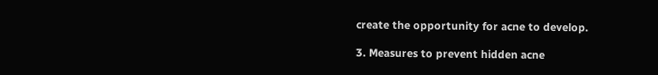create the opportunity for acne to develop.

3. Measures to prevent hidden acne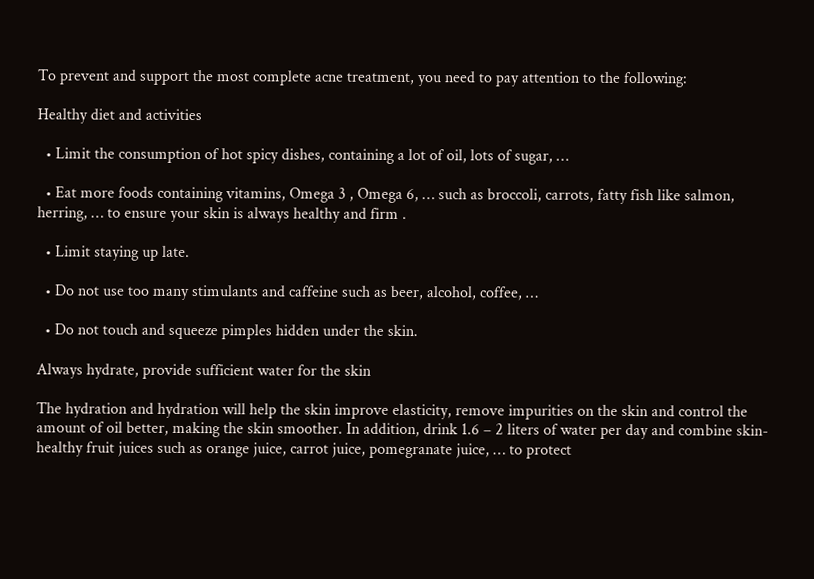To prevent and support the most complete acne treatment, you need to pay attention to the following:

Healthy diet and activities

  • Limit the consumption of hot spicy dishes, containing a lot of oil, lots of sugar, …

  • Eat more foods containing vitamins, Omega 3 , Omega 6, … such as broccoli, carrots, fatty fish like salmon, herring, … to ensure your skin is always healthy and firm .

  • Limit staying up late.

  • Do not use too many stimulants and caffeine such as beer, alcohol, coffee, …

  • Do not touch and squeeze pimples hidden under the skin.

Always hydrate, provide sufficient water for the skin

The hydration and hydration will help the skin improve elasticity, remove impurities on the skin and control the amount of oil better, making the skin smoother. In addition, drink 1.6 – 2 liters of water per day and combine skin-healthy fruit juices such as orange juice, carrot juice, pomegranate juice, … to protect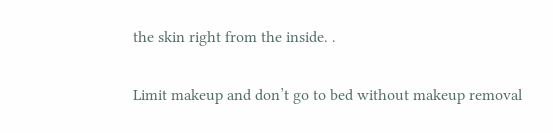the skin right from the inside. .

Limit makeup and don’t go to bed without makeup removal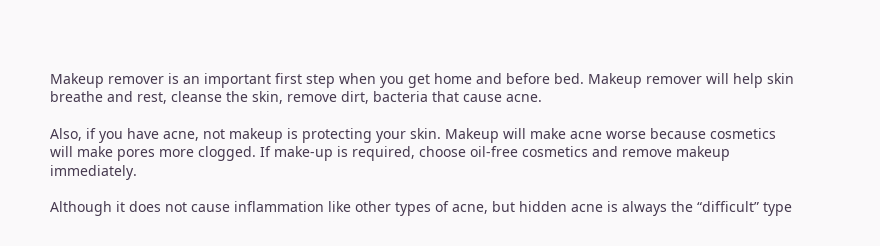Makeup remover is an important first step when you get home and before bed. Makeup remover will help skin breathe and rest, cleanse the skin, remove dirt, bacteria that cause acne.

Also, if you have acne, not makeup is protecting your skin. Makeup will make acne worse because cosmetics will make pores more clogged. If make-up is required, choose oil-free cosmetics and remove makeup immediately.

Although it does not cause inflammation like other types of acne, but hidden acne is always the “difficult” type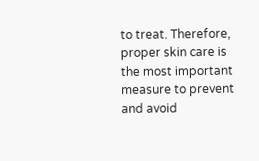to treat. Therefore, proper skin care is the most important measure to prevent and avoid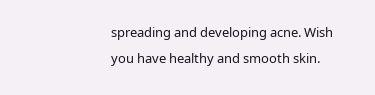spreading and developing acne. Wish you have healthy and smooth skin.